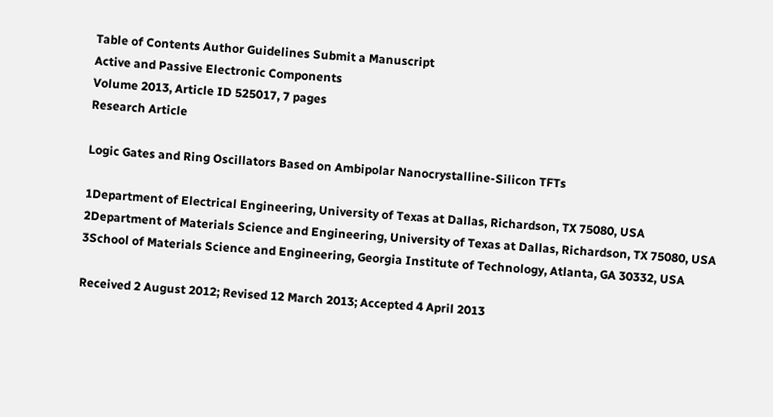Table of Contents Author Guidelines Submit a Manuscript
Active and Passive Electronic Components
Volume 2013, Article ID 525017, 7 pages
Research Article

Logic Gates and Ring Oscillators Based on Ambipolar Nanocrystalline-Silicon TFTs

1Department of Electrical Engineering, University of Texas at Dallas, Richardson, TX 75080, USA
2Department of Materials Science and Engineering, University of Texas at Dallas, Richardson, TX 75080, USA
3School of Materials Science and Engineering, Georgia Institute of Technology, Atlanta, GA 30332, USA

Received 2 August 2012; Revised 12 March 2013; Accepted 4 April 2013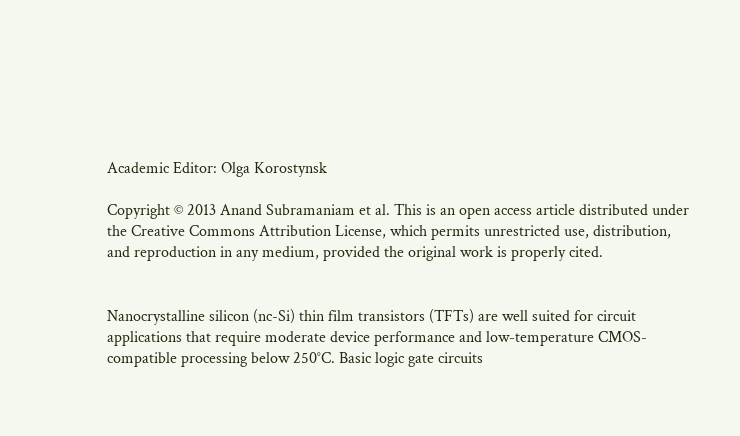Academic Editor: Olga Korostynsk

Copyright © 2013 Anand Subramaniam et al. This is an open access article distributed under the Creative Commons Attribution License, which permits unrestricted use, distribution, and reproduction in any medium, provided the original work is properly cited.


Nanocrystalline silicon (nc-Si) thin film transistors (TFTs) are well suited for circuit applications that require moderate device performance and low-temperature CMOS-compatible processing below 250°C. Basic logic gate circuits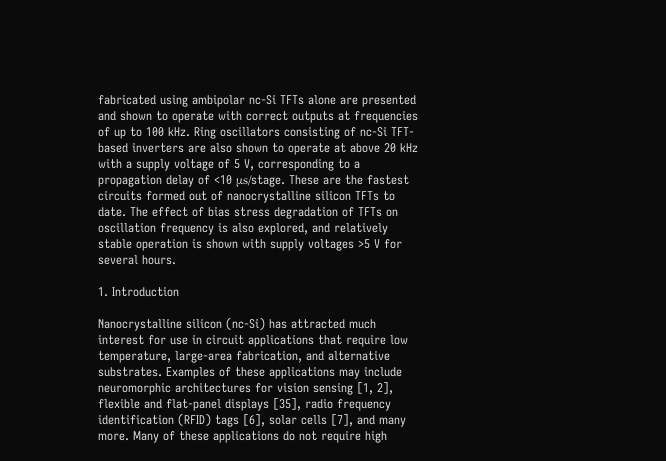fabricated using ambipolar nc-Si TFTs alone are presented and shown to operate with correct outputs at frequencies of up to 100 kHz. Ring oscillators consisting of nc-Si TFT-based inverters are also shown to operate at above 20 kHz with a supply voltage of 5 V, corresponding to a propagation delay of <10 μs/stage. These are the fastest circuits formed out of nanocrystalline silicon TFTs to date. The effect of bias stress degradation of TFTs on oscillation frequency is also explored, and relatively stable operation is shown with supply voltages >5 V for several hours.

1. Introduction

Nanocrystalline silicon (nc-Si) has attracted much interest for use in circuit applications that require low temperature, large-area fabrication, and alternative substrates. Examples of these applications may include neuromorphic architectures for vision sensing [1, 2], flexible and flat-panel displays [35], radio frequency identification (RFID) tags [6], solar cells [7], and many more. Many of these applications do not require high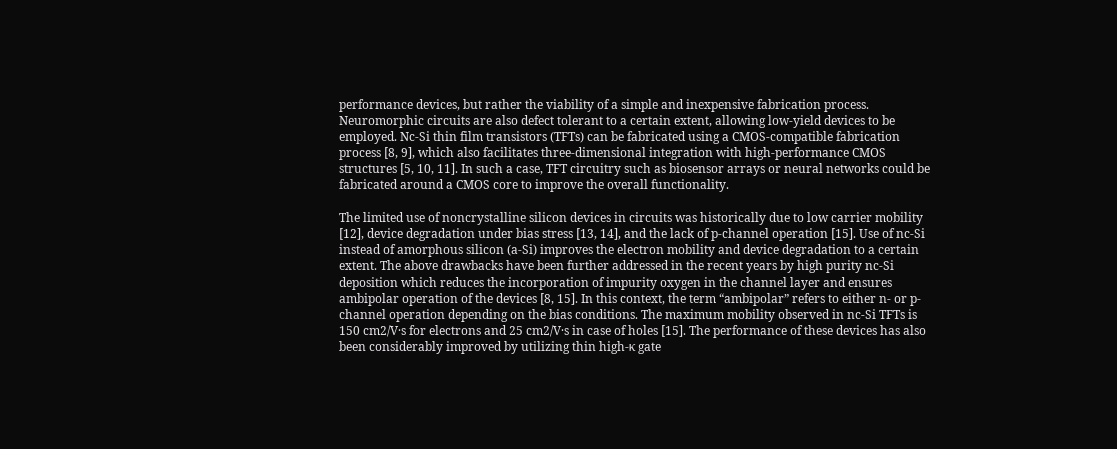performance devices, but rather the viability of a simple and inexpensive fabrication process. Neuromorphic circuits are also defect tolerant to a certain extent, allowing low-yield devices to be employed. Nc-Si thin film transistors (TFTs) can be fabricated using a CMOS-compatible fabrication process [8, 9], which also facilitates three-dimensional integration with high-performance CMOS structures [5, 10, 11]. In such a case, TFT circuitry such as biosensor arrays or neural networks could be fabricated around a CMOS core to improve the overall functionality.

The limited use of noncrystalline silicon devices in circuits was historically due to low carrier mobility [12], device degradation under bias stress [13, 14], and the lack of p-channel operation [15]. Use of nc-Si instead of amorphous silicon (a-Si) improves the electron mobility and device degradation to a certain extent. The above drawbacks have been further addressed in the recent years by high purity nc-Si deposition which reduces the incorporation of impurity oxygen in the channel layer and ensures ambipolar operation of the devices [8, 15]. In this context, the term “ambipolar” refers to either n- or p-channel operation depending on the bias conditions. The maximum mobility observed in nc-Si TFTs is 150 cm2/V·s for electrons and 25 cm2/V·s in case of holes [15]. The performance of these devices has also been considerably improved by utilizing thin high-κ gate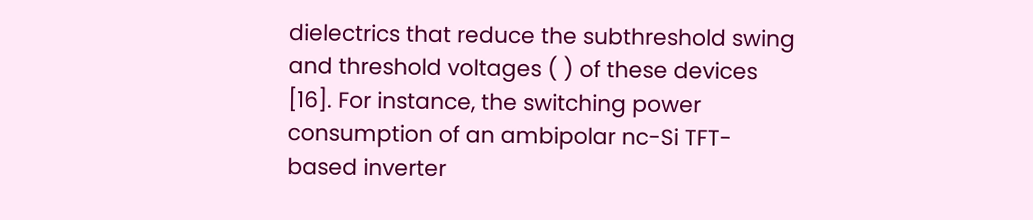dielectrics that reduce the subthreshold swing and threshold voltages ( ) of these devices [16]. For instance, the switching power consumption of an ambipolar nc-Si TFT-based inverter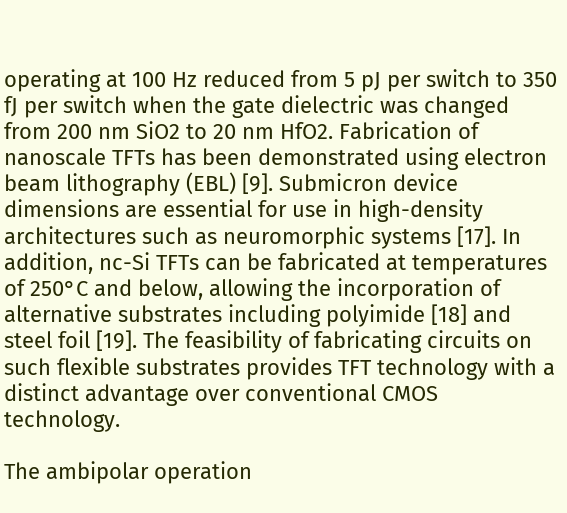operating at 100 Hz reduced from 5 pJ per switch to 350 fJ per switch when the gate dielectric was changed from 200 nm SiO2 to 20 nm HfO2. Fabrication of nanoscale TFTs has been demonstrated using electron beam lithography (EBL) [9]. Submicron device dimensions are essential for use in high-density architectures such as neuromorphic systems [17]. In addition, nc-Si TFTs can be fabricated at temperatures of 250°C and below, allowing the incorporation of alternative substrates including polyimide [18] and steel foil [19]. The feasibility of fabricating circuits on such flexible substrates provides TFT technology with a distinct advantage over conventional CMOS technology.

The ambipolar operation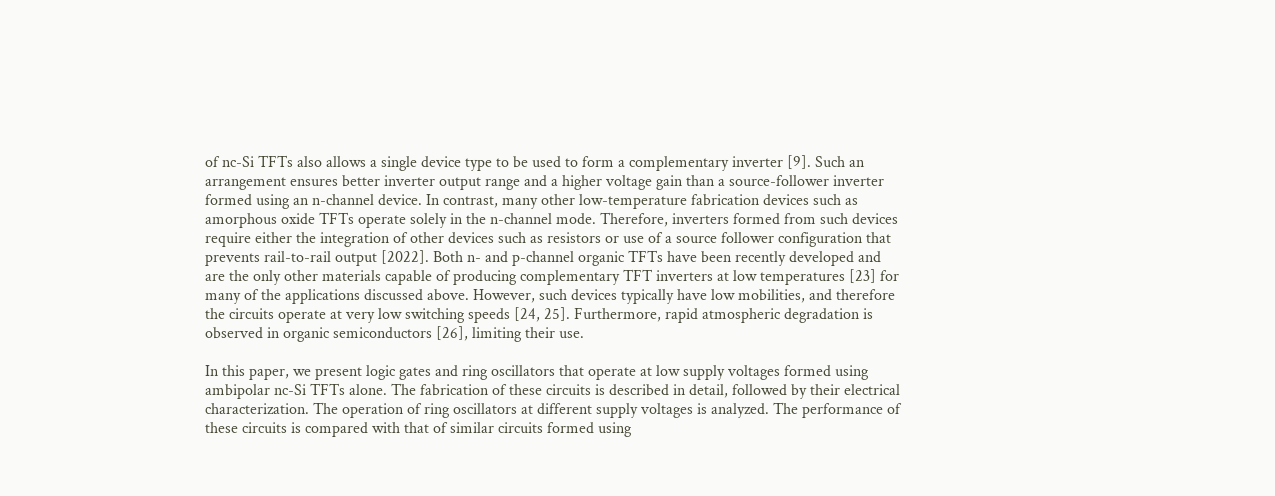of nc-Si TFTs also allows a single device type to be used to form a complementary inverter [9]. Such an arrangement ensures better inverter output range and a higher voltage gain than a source-follower inverter formed using an n-channel device. In contrast, many other low-temperature fabrication devices such as amorphous oxide TFTs operate solely in the n-channel mode. Therefore, inverters formed from such devices require either the integration of other devices such as resistors or use of a source follower configuration that prevents rail-to-rail output [2022]. Both n- and p-channel organic TFTs have been recently developed and are the only other materials capable of producing complementary TFT inverters at low temperatures [23] for many of the applications discussed above. However, such devices typically have low mobilities, and therefore the circuits operate at very low switching speeds [24, 25]. Furthermore, rapid atmospheric degradation is observed in organic semiconductors [26], limiting their use.

In this paper, we present logic gates and ring oscillators that operate at low supply voltages formed using ambipolar nc-Si TFTs alone. The fabrication of these circuits is described in detail, followed by their electrical characterization. The operation of ring oscillators at different supply voltages is analyzed. The performance of these circuits is compared with that of similar circuits formed using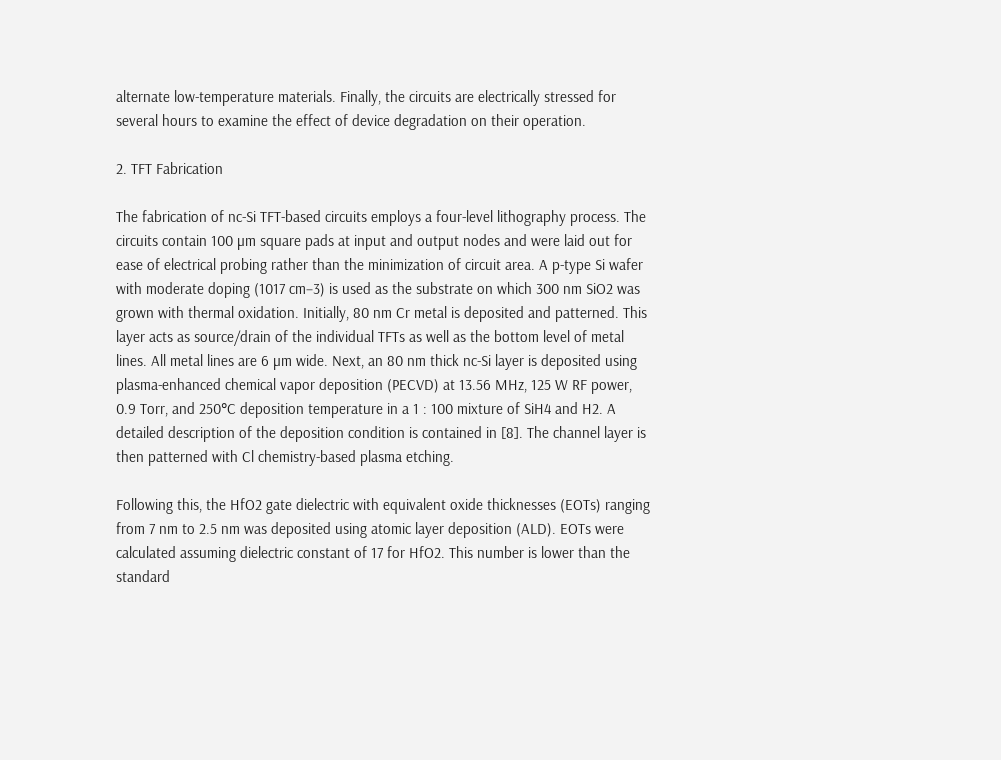alternate low-temperature materials. Finally, the circuits are electrically stressed for several hours to examine the effect of device degradation on their operation.

2. TFT Fabrication

The fabrication of nc-Si TFT-based circuits employs a four-level lithography process. The circuits contain 100 µm square pads at input and output nodes and were laid out for ease of electrical probing rather than the minimization of circuit area. A p-type Si wafer with moderate doping (1017 cm−3) is used as the substrate on which 300 nm SiO2 was grown with thermal oxidation. Initially, 80 nm Cr metal is deposited and patterned. This layer acts as source/drain of the individual TFTs as well as the bottom level of metal lines. All metal lines are 6 µm wide. Next, an 80 nm thick nc-Si layer is deposited using plasma-enhanced chemical vapor deposition (PECVD) at 13.56 MHz, 125 W RF power, 0.9 Torr, and 250°C deposition temperature in a 1 : 100 mixture of SiH4 and H2. A detailed description of the deposition condition is contained in [8]. The channel layer is then patterned with Cl chemistry-based plasma etching.

Following this, the HfO2 gate dielectric with equivalent oxide thicknesses (EOTs) ranging from 7 nm to 2.5 nm was deposited using atomic layer deposition (ALD). EOTs were calculated assuming dielectric constant of 17 for HfO2. This number is lower than the standard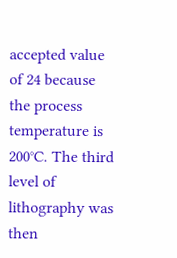accepted value of 24 because the process temperature is 200°C. The third level of lithography was then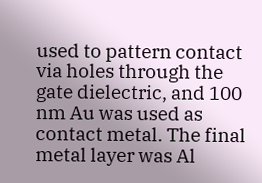used to pattern contact via holes through the gate dielectric, and 100 nm Au was used as contact metal. The final metal layer was Al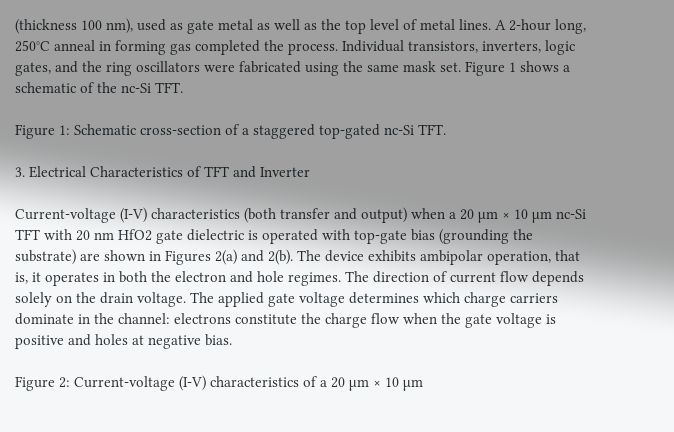(thickness 100 nm), used as gate metal as well as the top level of metal lines. A 2-hour long, 250°C anneal in forming gas completed the process. Individual transistors, inverters, logic gates, and the ring oscillators were fabricated using the same mask set. Figure 1 shows a schematic of the nc-Si TFT.

Figure 1: Schematic cross-section of a staggered top-gated nc-Si TFT.

3. Electrical Characteristics of TFT and Inverter

Current-voltage (I-V) characteristics (both transfer and output) when a 20 µm × 10 µm nc-Si TFT with 20 nm HfO2 gate dielectric is operated with top-gate bias (grounding the substrate) are shown in Figures 2(a) and 2(b). The device exhibits ambipolar operation, that is, it operates in both the electron and hole regimes. The direction of current flow depends solely on the drain voltage. The applied gate voltage determines which charge carriers dominate in the channel: electrons constitute the charge flow when the gate voltage is positive and holes at negative bias.

Figure 2: Current-voltage (I-V) characteristics of a 20 µm × 10 µm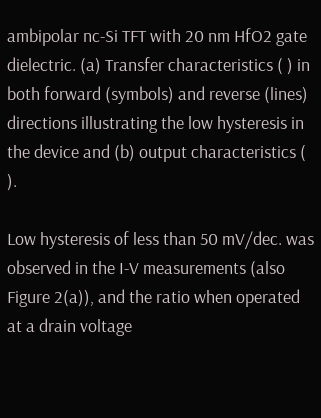ambipolar nc-Si TFT with 20 nm HfO2 gate dielectric. (a) Transfer characteristics ( ) in both forward (symbols) and reverse (lines) directions illustrating the low hysteresis in the device and (b) output characteristics ( ).

Low hysteresis of less than 50 mV/dec. was observed in the I-V measurements (also Figure 2(a)), and the ratio when operated at a drain voltage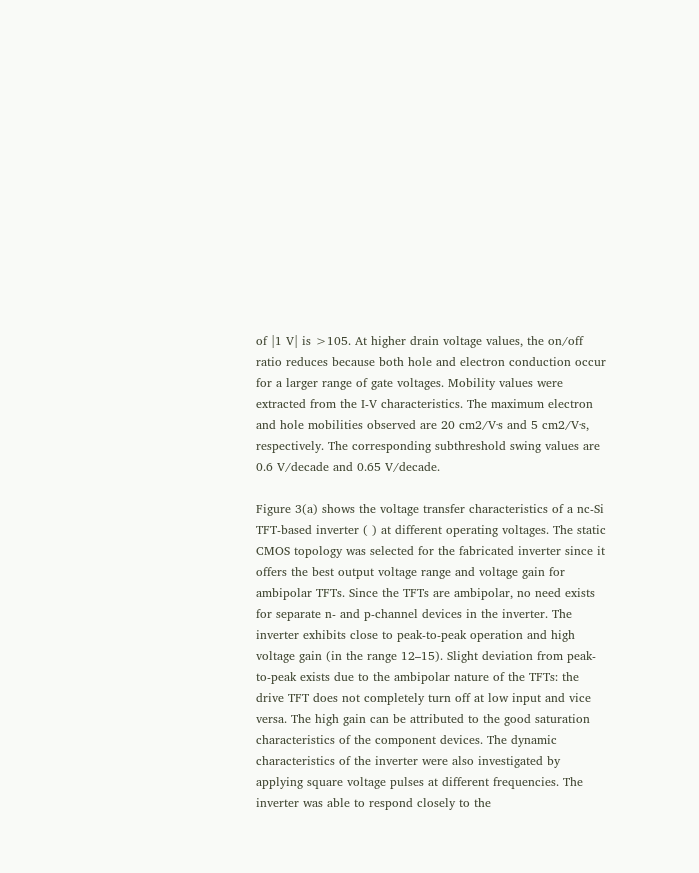of |1 V| is >105. At higher drain voltage values, the on/off ratio reduces because both hole and electron conduction occur for a larger range of gate voltages. Mobility values were extracted from the I-V characteristics. The maximum electron and hole mobilities observed are 20 cm2/V·s and 5 cm2/V·s, respectively. The corresponding subthreshold swing values are 0.6 V/decade and 0.65 V/decade.

Figure 3(a) shows the voltage transfer characteristics of a nc-Si TFT-based inverter ( ) at different operating voltages. The static CMOS topology was selected for the fabricated inverter since it offers the best output voltage range and voltage gain for ambipolar TFTs. Since the TFTs are ambipolar, no need exists for separate n- and p-channel devices in the inverter. The inverter exhibits close to peak-to-peak operation and high voltage gain (in the range 12–15). Slight deviation from peak-to-peak exists due to the ambipolar nature of the TFTs: the drive TFT does not completely turn off at low input and vice versa. The high gain can be attributed to the good saturation characteristics of the component devices. The dynamic characteristics of the inverter were also investigated by applying square voltage pulses at different frequencies. The inverter was able to respond closely to the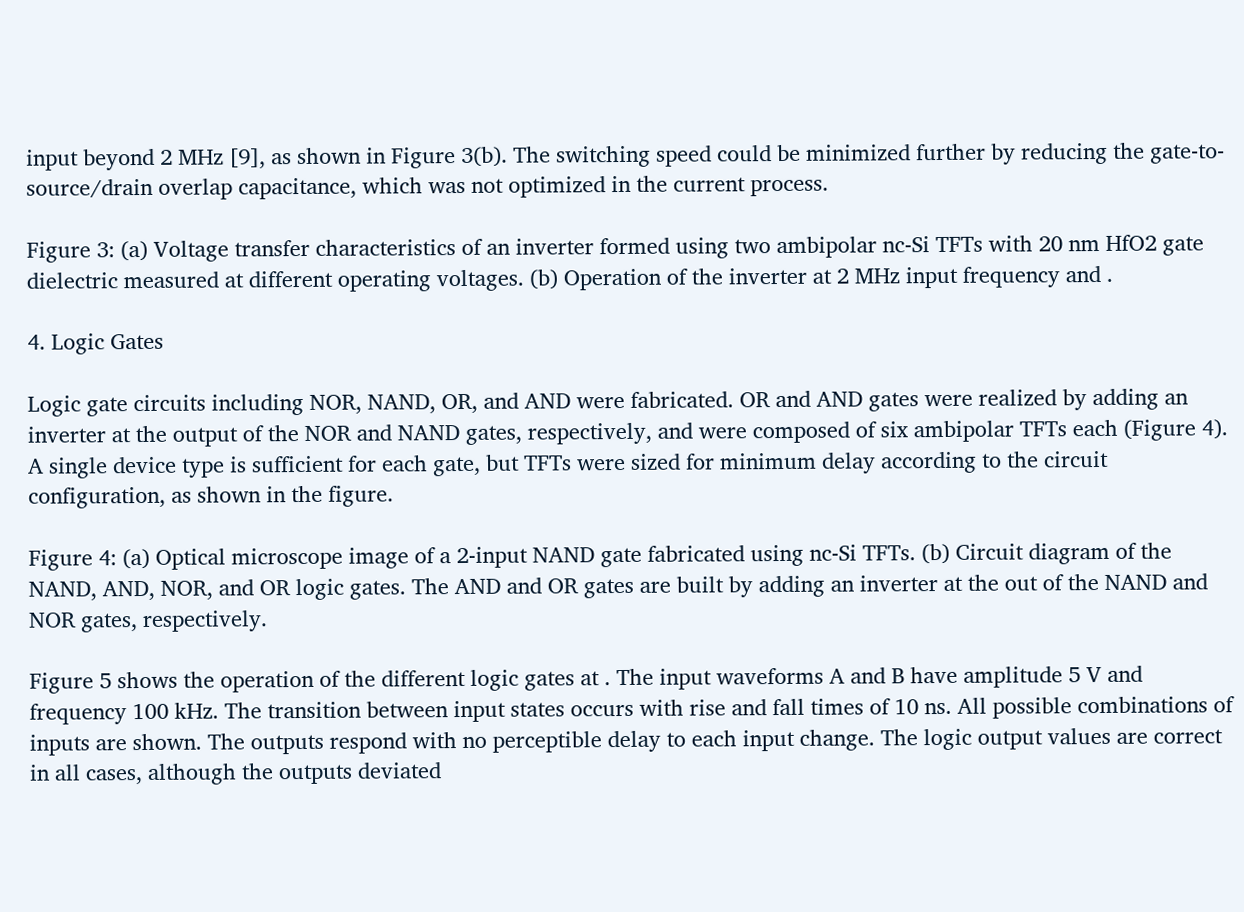input beyond 2 MHz [9], as shown in Figure 3(b). The switching speed could be minimized further by reducing the gate-to-source/drain overlap capacitance, which was not optimized in the current process.

Figure 3: (a) Voltage transfer characteristics of an inverter formed using two ambipolar nc-Si TFTs with 20 nm HfO2 gate dielectric measured at different operating voltages. (b) Operation of the inverter at 2 MHz input frequency and .

4. Logic Gates

Logic gate circuits including NOR, NAND, OR, and AND were fabricated. OR and AND gates were realized by adding an inverter at the output of the NOR and NAND gates, respectively, and were composed of six ambipolar TFTs each (Figure 4). A single device type is sufficient for each gate, but TFTs were sized for minimum delay according to the circuit configuration, as shown in the figure.

Figure 4: (a) Optical microscope image of a 2-input NAND gate fabricated using nc-Si TFTs. (b) Circuit diagram of the NAND, AND, NOR, and OR logic gates. The AND and OR gates are built by adding an inverter at the out of the NAND and NOR gates, respectively.

Figure 5 shows the operation of the different logic gates at . The input waveforms A and B have amplitude 5 V and frequency 100 kHz. The transition between input states occurs with rise and fall times of 10 ns. All possible combinations of inputs are shown. The outputs respond with no perceptible delay to each input change. The logic output values are correct in all cases, although the outputs deviated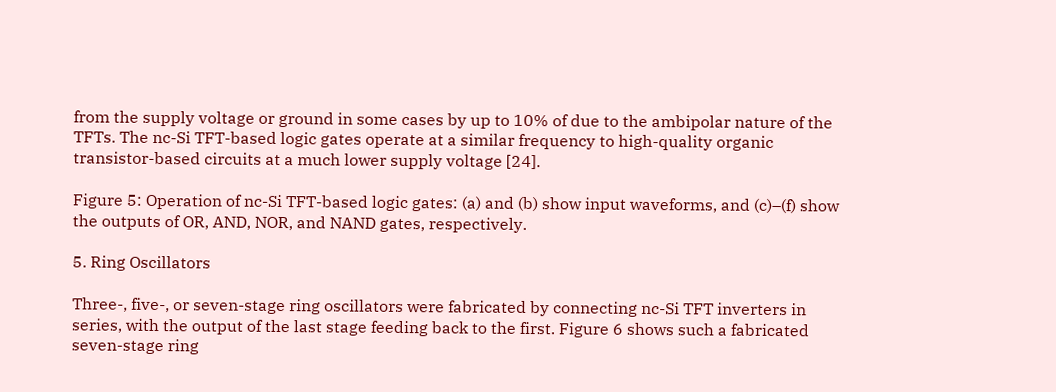from the supply voltage or ground in some cases by up to 10% of due to the ambipolar nature of the TFTs. The nc-Si TFT-based logic gates operate at a similar frequency to high-quality organic transistor-based circuits at a much lower supply voltage [24].

Figure 5: Operation of nc-Si TFT-based logic gates: (a) and (b) show input waveforms, and (c)–(f) show the outputs of OR, AND, NOR, and NAND gates, respectively.

5. Ring Oscillators

Three-, five-, or seven-stage ring oscillators were fabricated by connecting nc-Si TFT inverters in series, with the output of the last stage feeding back to the first. Figure 6 shows such a fabricated seven-stage ring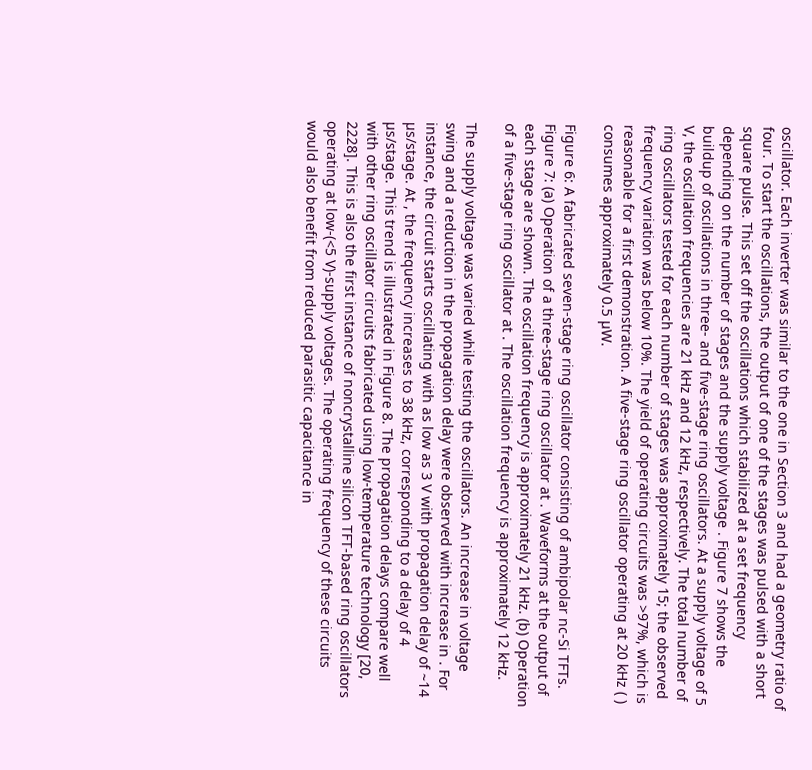oscillator. Each inverter was similar to the one in Section 3 and had a geometry ratio of four. To start the oscillations, the output of one of the stages was pulsed with a short square pulse. This set off the oscillations which stabilized at a set frequency depending on the number of stages and the supply voltage . Figure 7 shows the buildup of oscillations in three- and five-stage ring oscillators. At a supply voltage of 5 V, the oscillation frequencies are 21 kHz and 12 kHz, respectively. The total number of ring oscillators tested for each number of stages was approximately 15; the observed frequency variation was below 10%. The yield of operating circuits was >97%, which is reasonable for a first demonstration. A five-stage ring oscillator operating at 20 kHz ( ) consumes approximately 0.5 µW.

Figure 6: A fabricated seven-stage ring oscillator consisting of ambipolar nc-Si TFTs.
Figure 7: (a) Operation of a three-stage ring oscillator at . Waveforms at the output of each stage are shown. The oscillation frequency is approximately 21 kHz. (b) Operation of a five-stage ring oscillator at . The oscillation frequency is approximately 12 kHz.

The supply voltage was varied while testing the oscillators. An increase in voltage swing and a reduction in the propagation delay were observed with increase in . For instance, the circuit starts oscillating with as low as 3 V with propagation delay of ~14 µs/stage. At , the frequency increases to 38 kHz, corresponding to a delay of 4 µs/stage. This trend is illustrated in Figure 8. The propagation delays compare well with other ring oscillator circuits fabricated using low-temperature technology [20, 2228]. This is also the first instance of noncrystalline silicon TFT-based ring oscillators operating at low-(<5 V)-supply voltages. The operating frequency of these circuits would also benefit from reduced parasitic capacitance in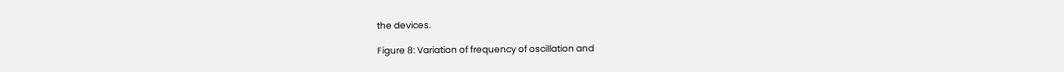the devices.

Figure 8: Variation of frequency of oscillation and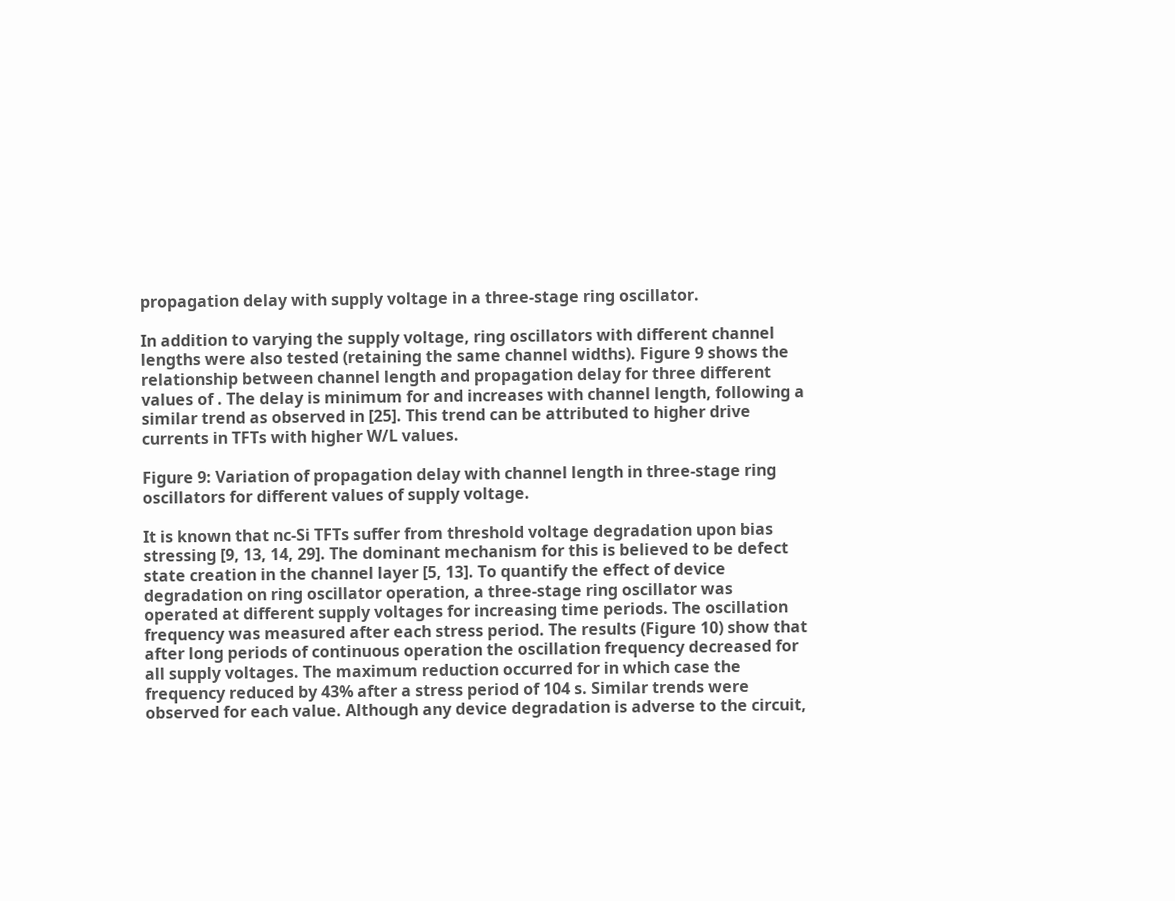propagation delay with supply voltage in a three-stage ring oscillator.

In addition to varying the supply voltage, ring oscillators with different channel lengths were also tested (retaining the same channel widths). Figure 9 shows the relationship between channel length and propagation delay for three different values of . The delay is minimum for and increases with channel length, following a similar trend as observed in [25]. This trend can be attributed to higher drive currents in TFTs with higher W/L values.

Figure 9: Variation of propagation delay with channel length in three-stage ring oscillators for different values of supply voltage.

It is known that nc-Si TFTs suffer from threshold voltage degradation upon bias stressing [9, 13, 14, 29]. The dominant mechanism for this is believed to be defect state creation in the channel layer [5, 13]. To quantify the effect of device degradation on ring oscillator operation, a three-stage ring oscillator was operated at different supply voltages for increasing time periods. The oscillation frequency was measured after each stress period. The results (Figure 10) show that after long periods of continuous operation the oscillation frequency decreased for all supply voltages. The maximum reduction occurred for in which case the frequency reduced by 43% after a stress period of 104 s. Similar trends were observed for each value. Although any device degradation is adverse to the circuit,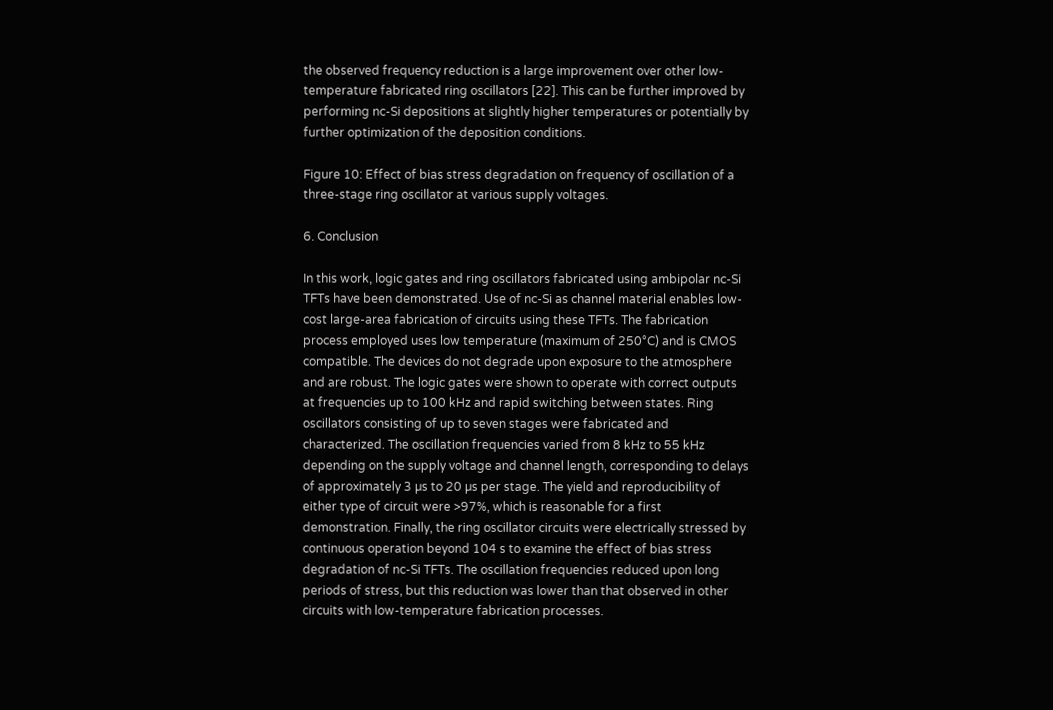the observed frequency reduction is a large improvement over other low-temperature fabricated ring oscillators [22]. This can be further improved by performing nc-Si depositions at slightly higher temperatures or potentially by further optimization of the deposition conditions.

Figure 10: Effect of bias stress degradation on frequency of oscillation of a three-stage ring oscillator at various supply voltages.

6. Conclusion

In this work, logic gates and ring oscillators fabricated using ambipolar nc-Si TFTs have been demonstrated. Use of nc-Si as channel material enables low-cost large-area fabrication of circuits using these TFTs. The fabrication process employed uses low temperature (maximum of 250°C) and is CMOS compatible. The devices do not degrade upon exposure to the atmosphere and are robust. The logic gates were shown to operate with correct outputs at frequencies up to 100 kHz and rapid switching between states. Ring oscillators consisting of up to seven stages were fabricated and characterized. The oscillation frequencies varied from 8 kHz to 55 kHz depending on the supply voltage and channel length, corresponding to delays of approximately 3 µs to 20 µs per stage. The yield and reproducibility of either type of circuit were >97%, which is reasonable for a first demonstration. Finally, the ring oscillator circuits were electrically stressed by continuous operation beyond 104 s to examine the effect of bias stress degradation of nc-Si TFTs. The oscillation frequencies reduced upon long periods of stress, but this reduction was lower than that observed in other circuits with low-temperature fabrication processes.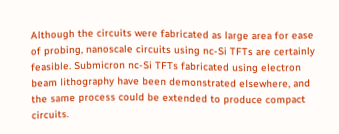Although the circuits were fabricated as large area for ease of probing, nanoscale circuits using nc-Si TFTs are certainly feasible. Submicron nc-Si TFTs fabricated using electron beam lithography have been demonstrated elsewhere, and the same process could be extended to produce compact circuits.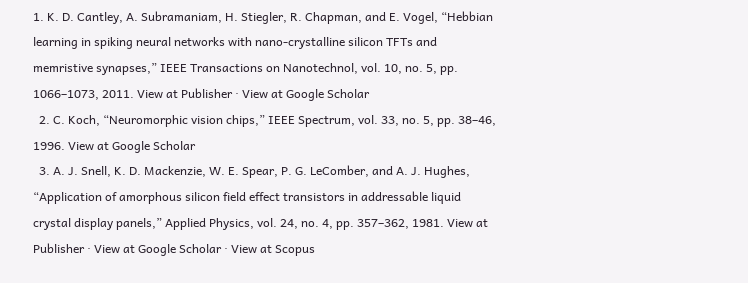1. K. D. Cantley, A. Subramaniam, H. Stiegler, R. Chapman, and E. Vogel, “Hebbian learning in spiking neural networks with nano-crystalline silicon TFTs and memristive synapses,” IEEE Transactions on Nanotechnol, vol. 10, no. 5, pp. 1066–1073, 2011. View at Publisher · View at Google Scholar
  2. C. Koch, “Neuromorphic vision chips,” IEEE Spectrum, vol. 33, no. 5, pp. 38–46, 1996. View at Google Scholar
  3. A. J. Snell, K. D. Mackenzie, W. E. Spear, P. G. LeComber, and A. J. Hughes, “Application of amorphous silicon field effect transistors in addressable liquid crystal display panels,” Applied Physics, vol. 24, no. 4, pp. 357–362, 1981. View at Publisher · View at Google Scholar · View at Scopus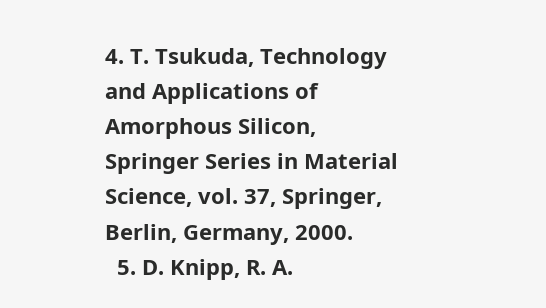4. T. Tsukuda, Technology and Applications of Amorphous Silicon, Springer Series in Material Science, vol. 37, Springer, Berlin, Germany, 2000.
  5. D. Knipp, R. A.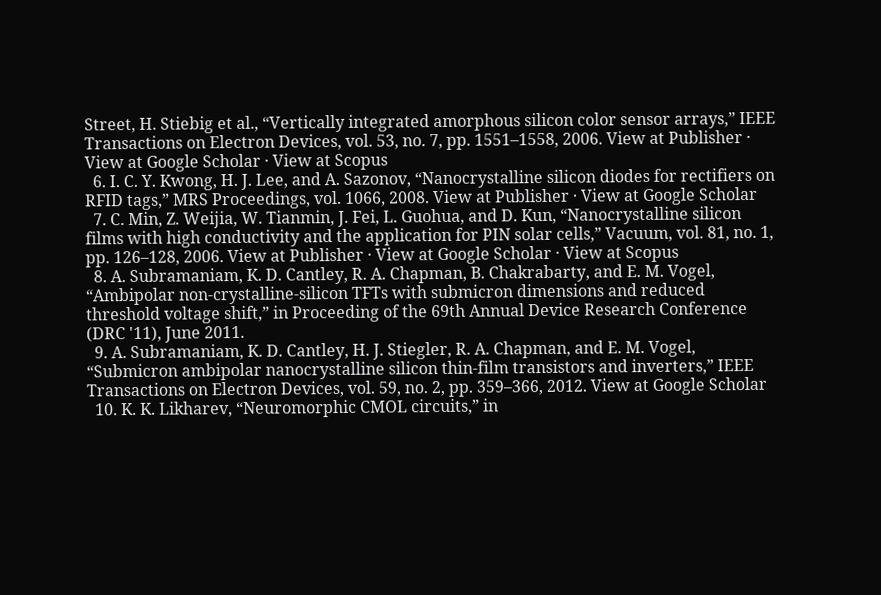Street, H. Stiebig et al., “Vertically integrated amorphous silicon color sensor arrays,” IEEE Transactions on Electron Devices, vol. 53, no. 7, pp. 1551–1558, 2006. View at Publisher · View at Google Scholar · View at Scopus
  6. I. C. Y. Kwong, H. J. Lee, and A. Sazonov, “Nanocrystalline silicon diodes for rectifiers on RFID tags,” MRS Proceedings, vol. 1066, 2008. View at Publisher · View at Google Scholar
  7. C. Min, Z. Weijia, W. Tianmin, J. Fei, L. Guohua, and D. Kun, “Nanocrystalline silicon films with high conductivity and the application for PIN solar cells,” Vacuum, vol. 81, no. 1, pp. 126–128, 2006. View at Publisher · View at Google Scholar · View at Scopus
  8. A. Subramaniam, K. D. Cantley, R. A. Chapman, B. Chakrabarty, and E. M. Vogel, “Ambipolar non-crystalline-silicon TFTs with submicron dimensions and reduced threshold voltage shift,” in Proceeding of the 69th Annual Device Research Conference (DRC '11), June 2011.
  9. A. Subramaniam, K. D. Cantley, H. J. Stiegler, R. A. Chapman, and E. M. Vogel, “Submicron ambipolar nanocrystalline silicon thin-film transistors and inverters,” IEEE Transactions on Electron Devices, vol. 59, no. 2, pp. 359–366, 2012. View at Google Scholar
  10. K. K. Likharev, “Neuromorphic CMOL circuits,” in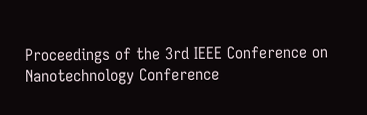Proceedings of the 3rd IEEE Conference on Nanotechnology Conference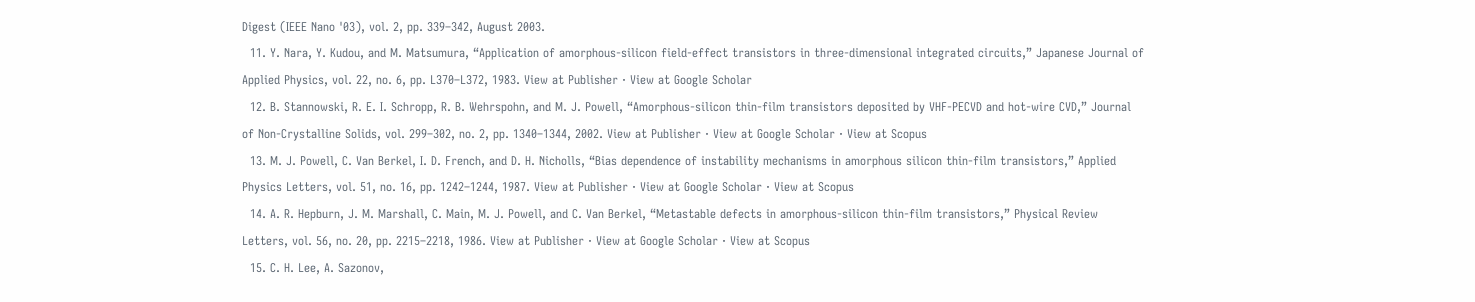Digest (IEEE Nano '03), vol. 2, pp. 339–342, August 2003.
  11. Y. Nara, Y. Kudou, and M. Matsumura, “Application of amorphous-silicon field-effect transistors in three-dimensional integrated circuits,” Japanese Journal of Applied Physics, vol. 22, no. 6, pp. L370–L372, 1983. View at Publisher · View at Google Scholar
  12. B. Stannowski, R. E. I. Schropp, R. B. Wehrspohn, and M. J. Powell, “Amorphous-silicon thin-film transistors deposited by VHF-PECVD and hot-wire CVD,” Journal of Non-Crystalline Solids, vol. 299–302, no. 2, pp. 1340–1344, 2002. View at Publisher · View at Google Scholar · View at Scopus
  13. M. J. Powell, C. Van Berkel, I. D. French, and D. H. Nicholls, “Bias dependence of instability mechanisms in amorphous silicon thin-film transistors,” Applied Physics Letters, vol. 51, no. 16, pp. 1242–1244, 1987. View at Publisher · View at Google Scholar · View at Scopus
  14. A. R. Hepburn, J. M. Marshall, C. Main, M. J. Powell, and C. Van Berkel, “Metastable defects in amorphous-silicon thin-film transistors,” Physical Review Letters, vol. 56, no. 20, pp. 2215–2218, 1986. View at Publisher · View at Google Scholar · View at Scopus
  15. C. H. Lee, A. Sazonov,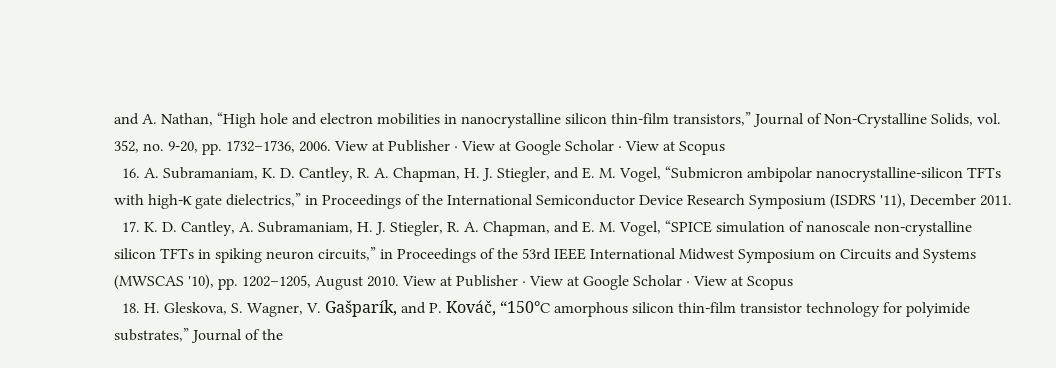and A. Nathan, “High hole and electron mobilities in nanocrystalline silicon thin-film transistors,” Journal of Non-Crystalline Solids, vol. 352, no. 9-20, pp. 1732–1736, 2006. View at Publisher · View at Google Scholar · View at Scopus
  16. A. Subramaniam, K. D. Cantley, R. A. Chapman, H. J. Stiegler, and E. M. Vogel, “Submicron ambipolar nanocrystalline-silicon TFTs with high-κ gate dielectrics,” in Proceedings of the International Semiconductor Device Research Symposium (ISDRS '11), December 2011.
  17. K. D. Cantley, A. Subramaniam, H. J. Stiegler, R. A. Chapman, and E. M. Vogel, “SPICE simulation of nanoscale non-crystalline silicon TFTs in spiking neuron circuits,” in Proceedings of the 53rd IEEE International Midwest Symposium on Circuits and Systems (MWSCAS '10), pp. 1202–1205, August 2010. View at Publisher · View at Google Scholar · View at Scopus
  18. H. Gleskova, S. Wagner, V. Gašparík, and P. Kováč, “150°C amorphous silicon thin-film transistor technology for polyimide substrates,” Journal of the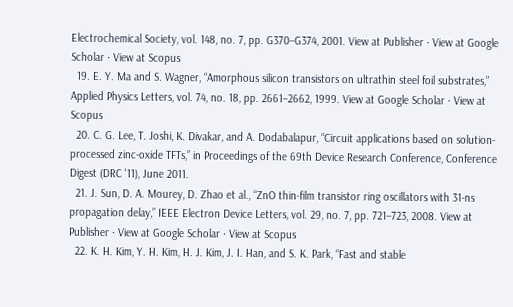Electrochemical Society, vol. 148, no. 7, pp. G370–G374, 2001. View at Publisher · View at Google Scholar · View at Scopus
  19. E. Y. Ma and S. Wagner, “Amorphous silicon transistors on ultrathin steel foil substrates,” Applied Physics Letters, vol. 74, no. 18, pp. 2661–2662, 1999. View at Google Scholar · View at Scopus
  20. C. G. Lee, T. Joshi, K. Divakar, and A. Dodabalapur, “Circuit applications based on solution-processed zinc-oxide TFTs,” in Proceedings of the 69th Device Research Conference, Conference Digest (DRC '11), June 2011.
  21. J. Sun, D. A. Mourey, D. Zhao et al., “ZnO thin-film transistor ring oscillators with 31-ns propagation delay,” IEEE Electron Device Letters, vol. 29, no. 7, pp. 721–723, 2008. View at Publisher · View at Google Scholar · View at Scopus
  22. K. H. Kim, Y. H. Kim, H. J. Kim, J. I. Han, and S. K. Park, “Fast and stable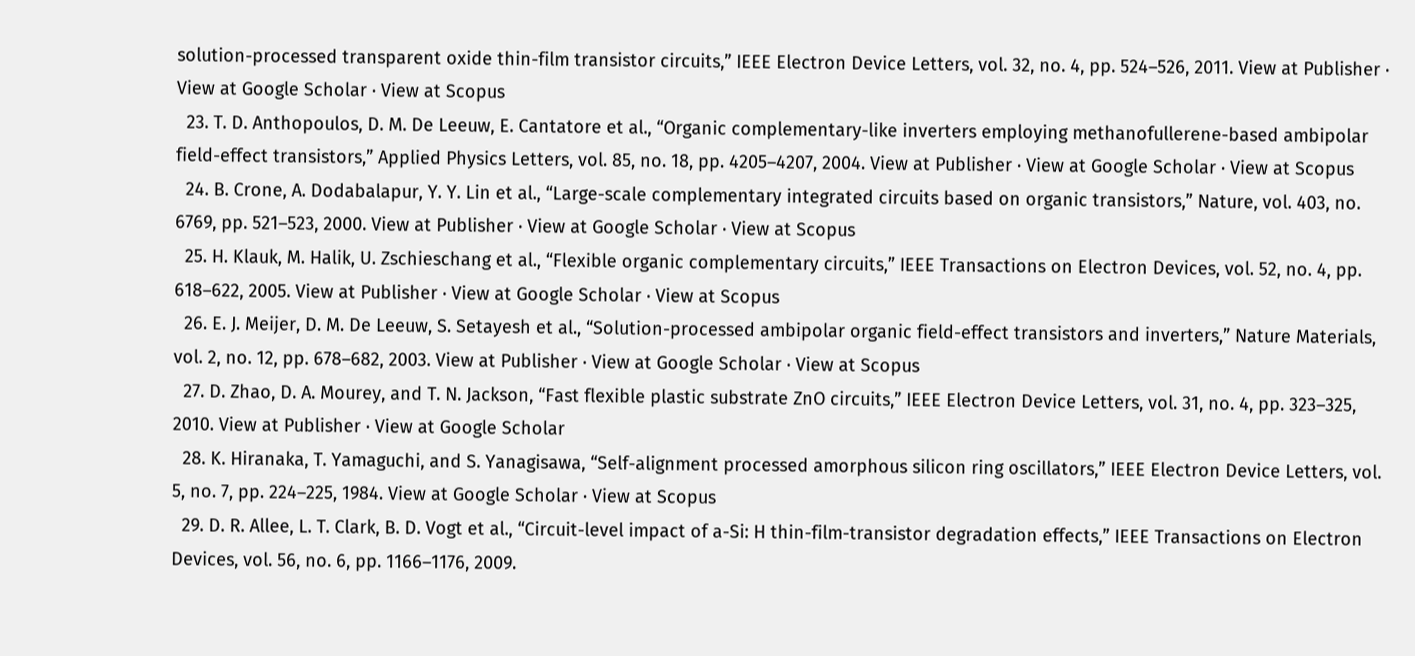solution-processed transparent oxide thin-film transistor circuits,” IEEE Electron Device Letters, vol. 32, no. 4, pp. 524–526, 2011. View at Publisher · View at Google Scholar · View at Scopus
  23. T. D. Anthopoulos, D. M. De Leeuw, E. Cantatore et al., “Organic complementary-like inverters employing methanofullerene-based ambipolar field-effect transistors,” Applied Physics Letters, vol. 85, no. 18, pp. 4205–4207, 2004. View at Publisher · View at Google Scholar · View at Scopus
  24. B. Crone, A. Dodabalapur, Y. Y. Lin et al., “Large-scale complementary integrated circuits based on organic transistors,” Nature, vol. 403, no. 6769, pp. 521–523, 2000. View at Publisher · View at Google Scholar · View at Scopus
  25. H. Klauk, M. Halik, U. Zschieschang et al., “Flexible organic complementary circuits,” IEEE Transactions on Electron Devices, vol. 52, no. 4, pp. 618–622, 2005. View at Publisher · View at Google Scholar · View at Scopus
  26. E. J. Meijer, D. M. De Leeuw, S. Setayesh et al., “Solution-processed ambipolar organic field-effect transistors and inverters,” Nature Materials, vol. 2, no. 12, pp. 678–682, 2003. View at Publisher · View at Google Scholar · View at Scopus
  27. D. Zhao, D. A. Mourey, and T. N. Jackson, “Fast flexible plastic substrate ZnO circuits,” IEEE Electron Device Letters, vol. 31, no. 4, pp. 323–325, 2010. View at Publisher · View at Google Scholar
  28. K. Hiranaka, T. Yamaguchi, and S. Yanagisawa, “Self-alignment processed amorphous silicon ring oscillators,” IEEE Electron Device Letters, vol. 5, no. 7, pp. 224–225, 1984. View at Google Scholar · View at Scopus
  29. D. R. Allee, L. T. Clark, B. D. Vogt et al., “Circuit-level impact of a-Si: H thin-film-transistor degradation effects,” IEEE Transactions on Electron Devices, vol. 56, no. 6, pp. 1166–1176, 2009.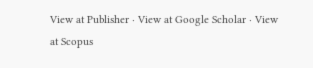View at Publisher · View at Google Scholar · View at Scopus